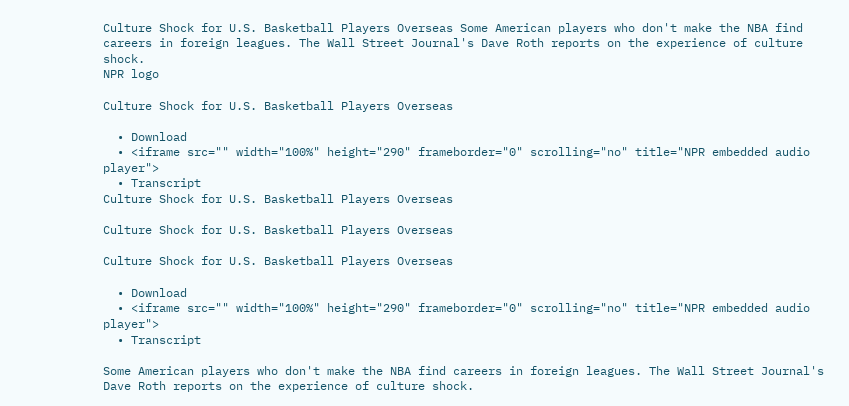Culture Shock for U.S. Basketball Players Overseas Some American players who don't make the NBA find careers in foreign leagues. The Wall Street Journal's Dave Roth reports on the experience of culture shock.
NPR logo

Culture Shock for U.S. Basketball Players Overseas

  • Download
  • <iframe src="" width="100%" height="290" frameborder="0" scrolling="no" title="NPR embedded audio player">
  • Transcript
Culture Shock for U.S. Basketball Players Overseas

Culture Shock for U.S. Basketball Players Overseas

Culture Shock for U.S. Basketball Players Overseas

  • Download
  • <iframe src="" width="100%" height="290" frameborder="0" scrolling="no" title="NPR embedded audio player">
  • Transcript

Some American players who don't make the NBA find careers in foreign leagues. The Wall Street Journal's Dave Roth reports on the experience of culture shock.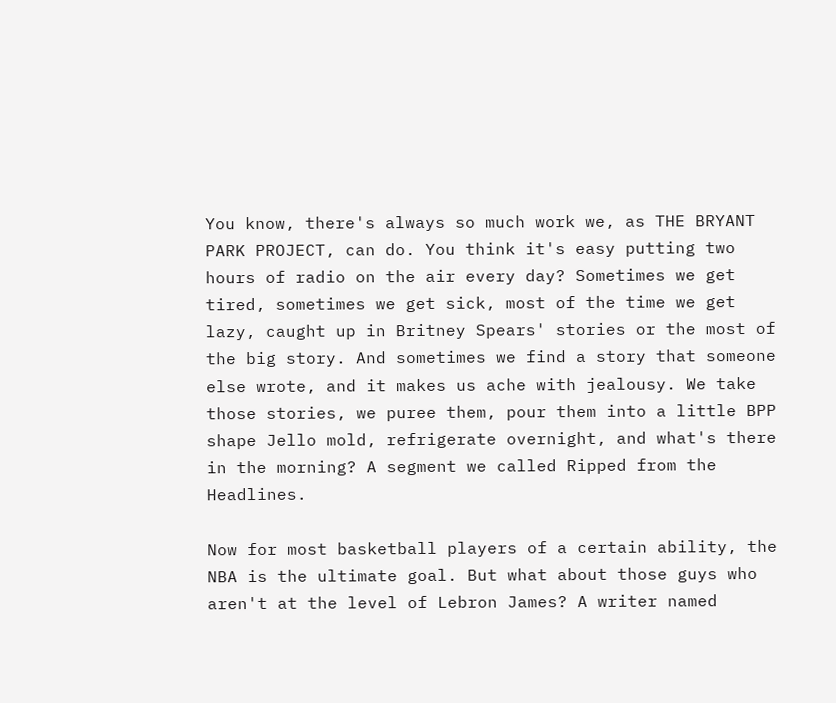You know, there's always so much work we, as THE BRYANT PARK PROJECT, can do. You think it's easy putting two hours of radio on the air every day? Sometimes we get tired, sometimes we get sick, most of the time we get lazy, caught up in Britney Spears' stories or the most of the big story. And sometimes we find a story that someone else wrote, and it makes us ache with jealousy. We take those stories, we puree them, pour them into a little BPP shape Jello mold, refrigerate overnight, and what's there in the morning? A segment we called Ripped from the Headlines.

Now for most basketball players of a certain ability, the NBA is the ultimate goal. But what about those guys who aren't at the level of Lebron James? A writer named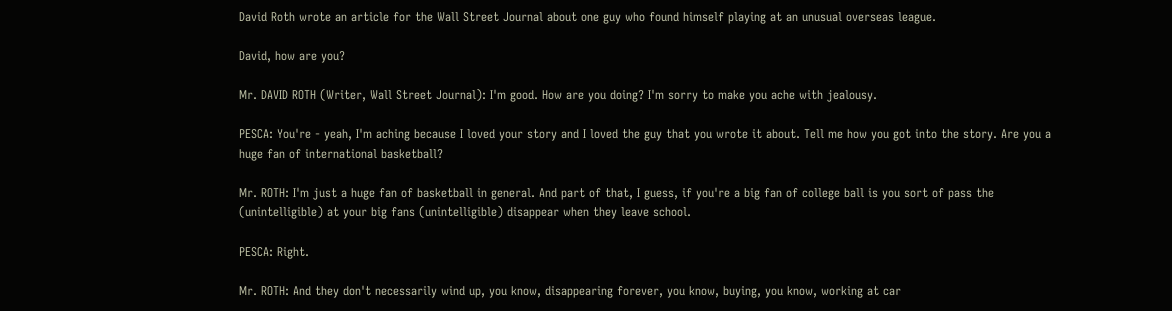David Roth wrote an article for the Wall Street Journal about one guy who found himself playing at an unusual overseas league.

David, how are you?

Mr. DAVID ROTH (Writer, Wall Street Journal): I'm good. How are you doing? I'm sorry to make you ache with jealousy.

PESCA: You're - yeah, I'm aching because I loved your story and I loved the guy that you wrote it about. Tell me how you got into the story. Are you a huge fan of international basketball?

Mr. ROTH: I'm just a huge fan of basketball in general. And part of that, I guess, if you're a big fan of college ball is you sort of pass the (unintelligible) at your big fans (unintelligible) disappear when they leave school.

PESCA: Right.

Mr. ROTH: And they don't necessarily wind up, you know, disappearing forever, you know, buying, you know, working at car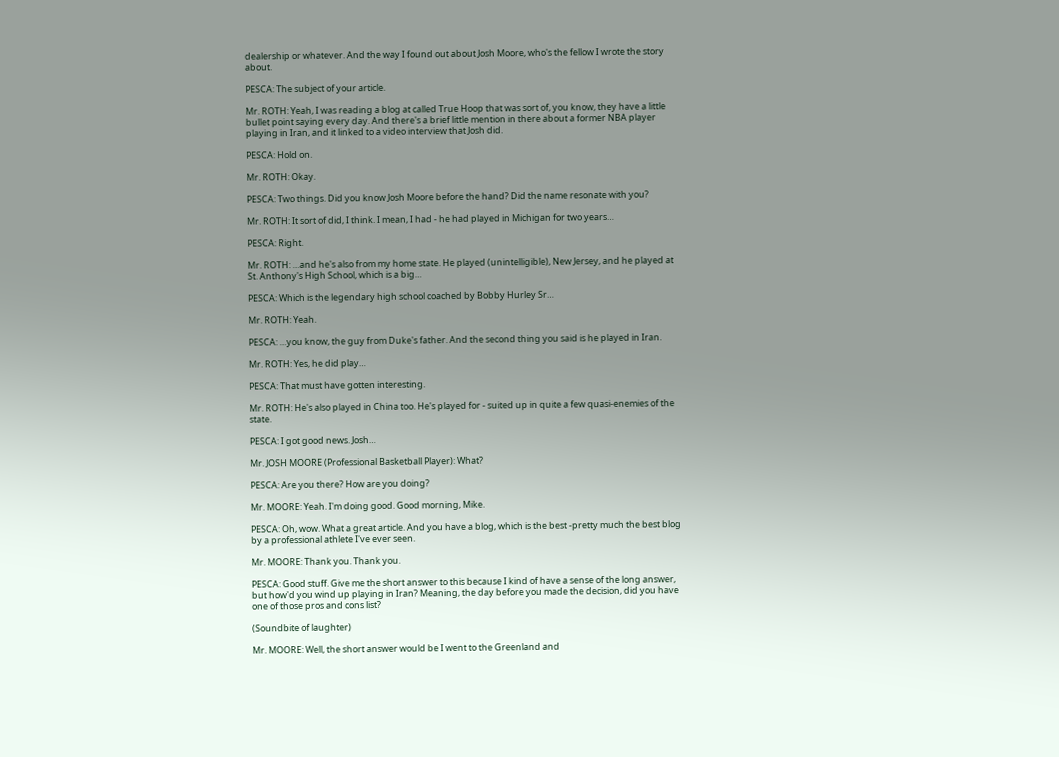dealership or whatever. And the way I found out about Josh Moore, who's the fellow I wrote the story about.

PESCA: The subject of your article.

Mr. ROTH: Yeah, I was reading a blog at called True Hoop that was sort of, you know, they have a little bullet point saying every day. And there's a brief little mention in there about a former NBA player playing in Iran, and it linked to a video interview that Josh did.

PESCA: Hold on.

Mr. ROTH: Okay.

PESCA: Two things. Did you know Josh Moore before the hand? Did the name resonate with you?

Mr. ROTH: It sort of did, I think. I mean, I had - he had played in Michigan for two years…

PESCA: Right.

Mr. ROTH: …and he's also from my home state. He played (unintelligible), New Jersey, and he played at St. Anthony's High School, which is a big…

PESCA: Which is the legendary high school coached by Bobby Hurley Sr…

Mr. ROTH: Yeah.

PESCA: …you know, the guy from Duke's father. And the second thing you said is he played in Iran.

Mr. ROTH: Yes, he did play…

PESCA: That must have gotten interesting.

Mr. ROTH: He's also played in China too. He's played for - suited up in quite a few quasi-enemies of the state.

PESCA: I got good news. Josh…

Mr. JOSH MOORE (Professional Basketball Player): What?

PESCA: Are you there? How are you doing?

Mr. MOORE: Yeah. I'm doing good. Good morning, Mike.

PESCA: Oh, wow. What a great article. And you have a blog, which is the best -pretty much the best blog by a professional athlete I've ever seen.

Mr. MOORE: Thank you. Thank you.

PESCA: Good stuff. Give me the short answer to this because I kind of have a sense of the long answer, but how'd you wind up playing in Iran? Meaning, the day before you made the decision, did you have one of those pros and cons list?

(Soundbite of laughter)

Mr. MOORE: Well, the short answer would be I went to the Greenland and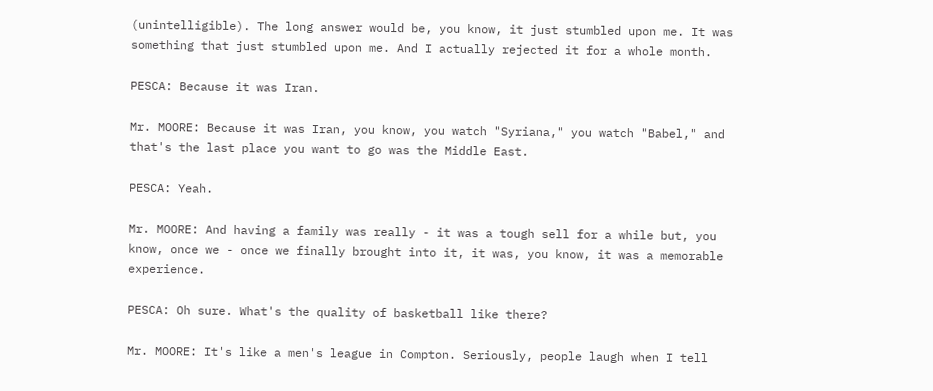(unintelligible). The long answer would be, you know, it just stumbled upon me. It was something that just stumbled upon me. And I actually rejected it for a whole month.

PESCA: Because it was Iran.

Mr. MOORE: Because it was Iran, you know, you watch "Syriana," you watch "Babel," and that's the last place you want to go was the Middle East.

PESCA: Yeah.

Mr. MOORE: And having a family was really - it was a tough sell for a while but, you know, once we - once we finally brought into it, it was, you know, it was a memorable experience.

PESCA: Oh sure. What's the quality of basketball like there?

Mr. MOORE: It's like a men's league in Compton. Seriously, people laugh when I tell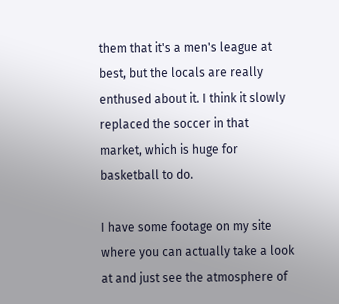them that it's a men's league at best, but the locals are really enthused about it. I think it slowly replaced the soccer in that market, which is huge for basketball to do.

I have some footage on my site where you can actually take a look at and just see the atmosphere of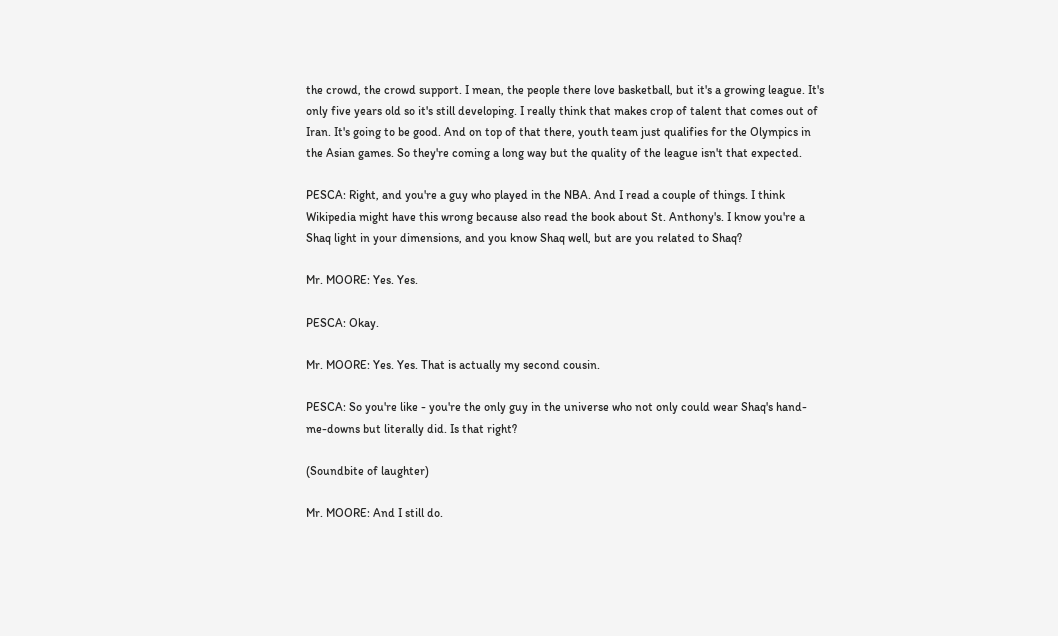the crowd, the crowd support. I mean, the people there love basketball, but it's a growing league. It's only five years old so it's still developing. I really think that makes crop of talent that comes out of Iran. It's going to be good. And on top of that there, youth team just qualifies for the Olympics in the Asian games. So they're coming a long way but the quality of the league isn't that expected.

PESCA: Right, and you're a guy who played in the NBA. And I read a couple of things. I think Wikipedia might have this wrong because also read the book about St. Anthony's. I know you're a Shaq light in your dimensions, and you know Shaq well, but are you related to Shaq?

Mr. MOORE: Yes. Yes.

PESCA: Okay.

Mr. MOORE: Yes. Yes. That is actually my second cousin.

PESCA: So you're like - you're the only guy in the universe who not only could wear Shaq's hand-me-downs but literally did. Is that right?

(Soundbite of laughter)

Mr. MOORE: And I still do.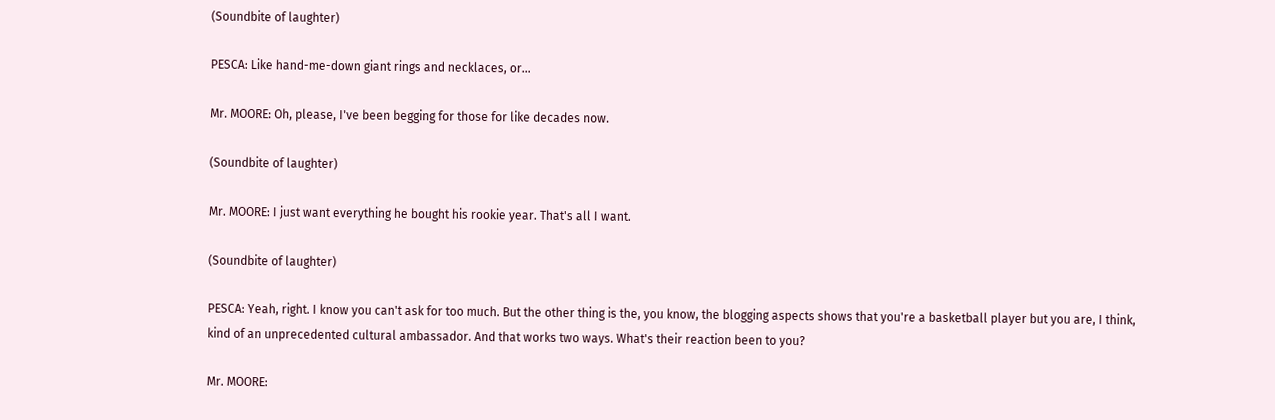(Soundbite of laughter)

PESCA: Like hand-me-down giant rings and necklaces, or…

Mr. MOORE: Oh, please, I've been begging for those for like decades now.

(Soundbite of laughter)

Mr. MOORE: I just want everything he bought his rookie year. That's all I want.

(Soundbite of laughter)

PESCA: Yeah, right. I know you can't ask for too much. But the other thing is the, you know, the blogging aspects shows that you're a basketball player but you are, I think, kind of an unprecedented cultural ambassador. And that works two ways. What's their reaction been to you?

Mr. MOORE: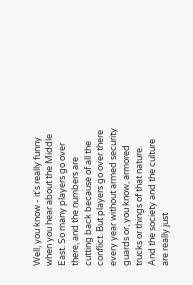Well, you know - it's really funny when you hear about the Middle East. So many players go over there, and the numbers are cutting back because of all the conflict. But players go over there every year without armed security guards or, you know, armored trucks or things of that nature. And the society and the culture are really just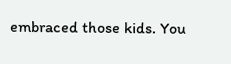embraced those kids. You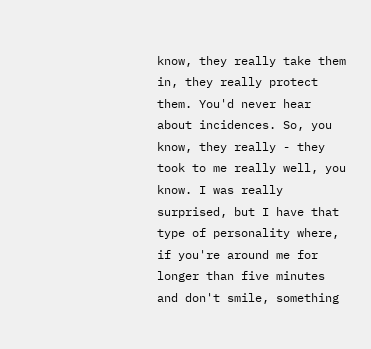know, they really take them in, they really protect them. You'd never hear about incidences. So, you know, they really - they took to me really well, you know. I was really surprised, but I have that type of personality where, if you're around me for longer than five minutes and don't smile, something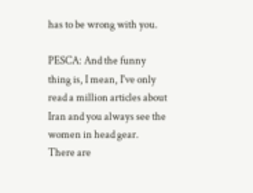has to be wrong with you.

PESCA: And the funny thing is, I mean, I've only read a million articles about Iran and you always see the women in head gear. There are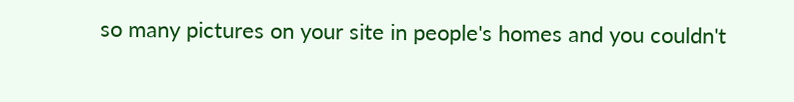so many pictures on your site in people's homes and you couldn't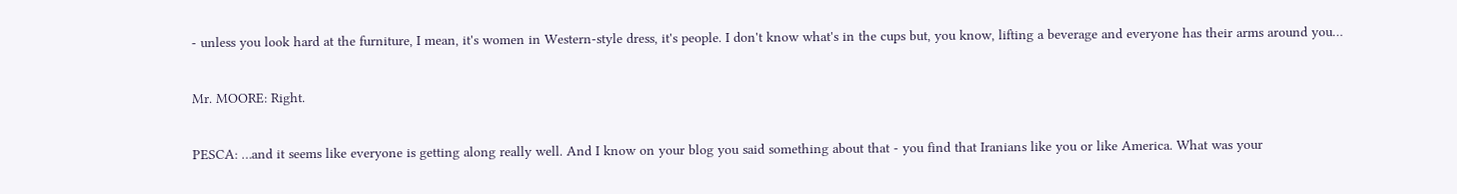- unless you look hard at the furniture, I mean, it's women in Western-style dress, it's people. I don't know what's in the cups but, you know, lifting a beverage and everyone has their arms around you…

Mr. MOORE: Right.

PESCA: …and it seems like everyone is getting along really well. And I know on your blog you said something about that - you find that Iranians like you or like America. What was your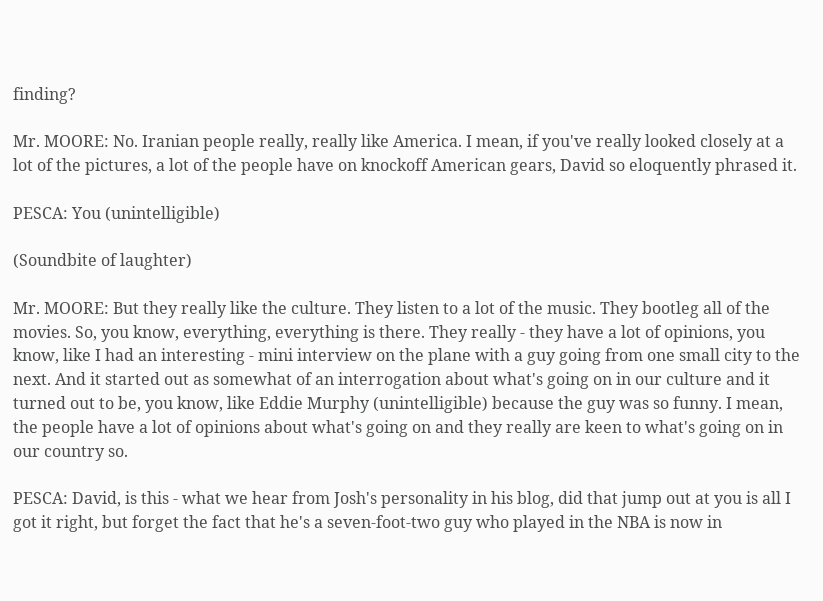finding?

Mr. MOORE: No. Iranian people really, really like America. I mean, if you've really looked closely at a lot of the pictures, a lot of the people have on knockoff American gears, David so eloquently phrased it.

PESCA: You (unintelligible)

(Soundbite of laughter)

Mr. MOORE: But they really like the culture. They listen to a lot of the music. They bootleg all of the movies. So, you know, everything, everything is there. They really - they have a lot of opinions, you know, like I had an interesting - mini interview on the plane with a guy going from one small city to the next. And it started out as somewhat of an interrogation about what's going on in our culture and it turned out to be, you know, like Eddie Murphy (unintelligible) because the guy was so funny. I mean, the people have a lot of opinions about what's going on and they really are keen to what's going on in our country so.

PESCA: David, is this - what we hear from Josh's personality in his blog, did that jump out at you is all I got it right, but forget the fact that he's a seven-foot-two guy who played in the NBA is now in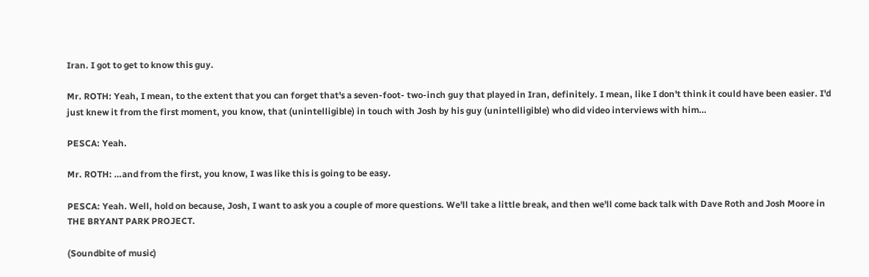Iran. I got to get to know this guy.

Mr. ROTH: Yeah, I mean, to the extent that you can forget that's a seven-foot- two-inch guy that played in Iran, definitely. I mean, like I don't think it could have been easier. I'd just knew it from the first moment, you know, that (unintelligible) in touch with Josh by his guy (unintelligible) who did video interviews with him…

PESCA: Yeah.

Mr. ROTH: …and from the first, you know, I was like this is going to be easy.

PESCA: Yeah. Well, hold on because, Josh, I want to ask you a couple of more questions. We'll take a little break, and then we'll come back talk with Dave Roth and Josh Moore in THE BRYANT PARK PROJECT.

(Soundbite of music)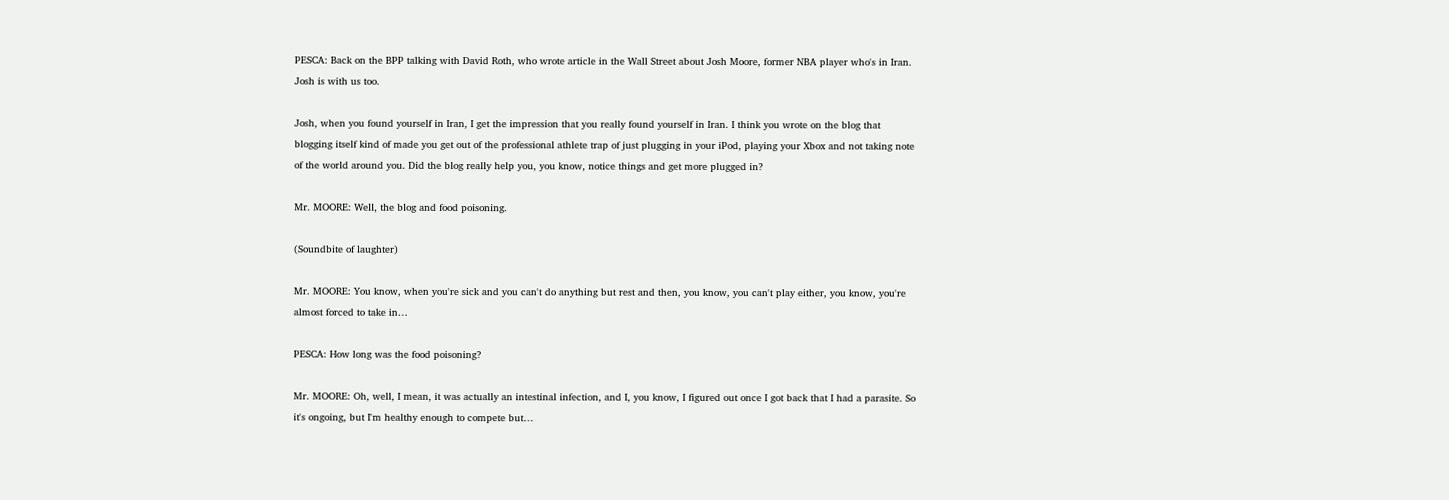PESCA: Back on the BPP talking with David Roth, who wrote article in the Wall Street about Josh Moore, former NBA player who's in Iran. Josh is with us too.

Josh, when you found yourself in Iran, I get the impression that you really found yourself in Iran. I think you wrote on the blog that blogging itself kind of made you get out of the professional athlete trap of just plugging in your iPod, playing your Xbox and not taking note of the world around you. Did the blog really help you, you know, notice things and get more plugged in?

Mr. MOORE: Well, the blog and food poisoning.

(Soundbite of laughter)

Mr. MOORE: You know, when you're sick and you can't do anything but rest and then, you know, you can't play either, you know, you're almost forced to take in…

PESCA: How long was the food poisoning?

Mr. MOORE: Oh, well, I mean, it was actually an intestinal infection, and I, you know, I figured out once I got back that I had a parasite. So it's ongoing, but I'm healthy enough to compete but…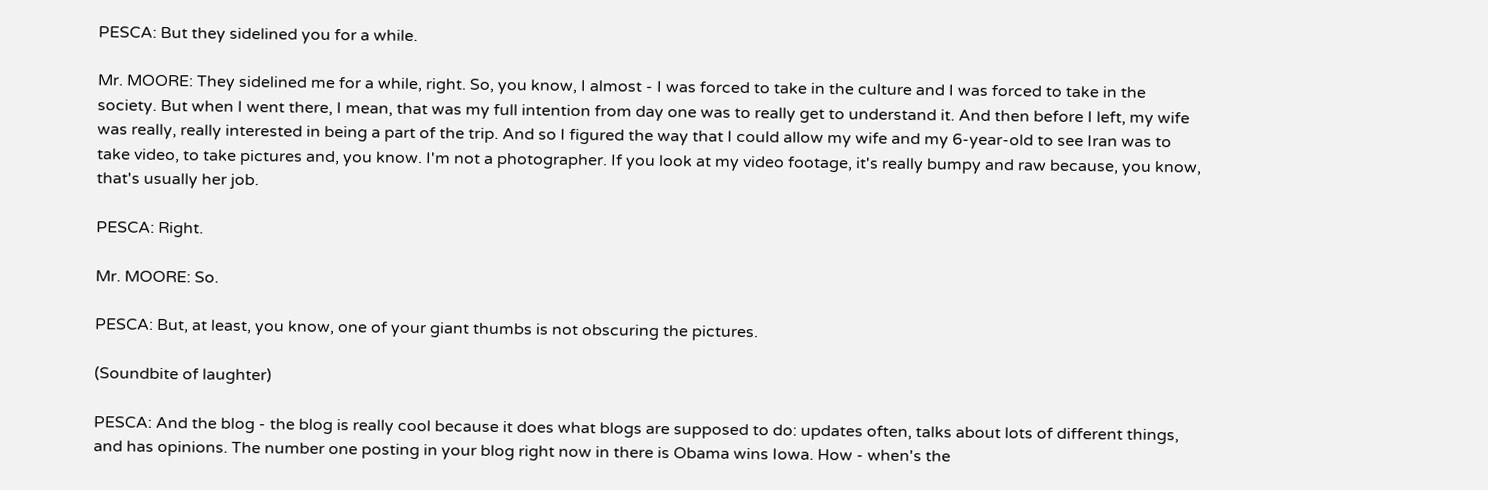PESCA: But they sidelined you for a while.

Mr. MOORE: They sidelined me for a while, right. So, you know, I almost - I was forced to take in the culture and I was forced to take in the society. But when I went there, I mean, that was my full intention from day one was to really get to understand it. And then before I left, my wife was really, really interested in being a part of the trip. And so I figured the way that I could allow my wife and my 6-year-old to see Iran was to take video, to take pictures and, you know. I'm not a photographer. If you look at my video footage, it's really bumpy and raw because, you know, that's usually her job.

PESCA: Right.

Mr. MOORE: So.

PESCA: But, at least, you know, one of your giant thumbs is not obscuring the pictures.

(Soundbite of laughter)

PESCA: And the blog - the blog is really cool because it does what blogs are supposed to do: updates often, talks about lots of different things, and has opinions. The number one posting in your blog right now in there is Obama wins Iowa. How - when's the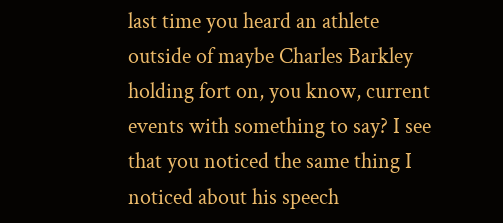last time you heard an athlete outside of maybe Charles Barkley holding fort on, you know, current events with something to say? I see that you noticed the same thing I noticed about his speech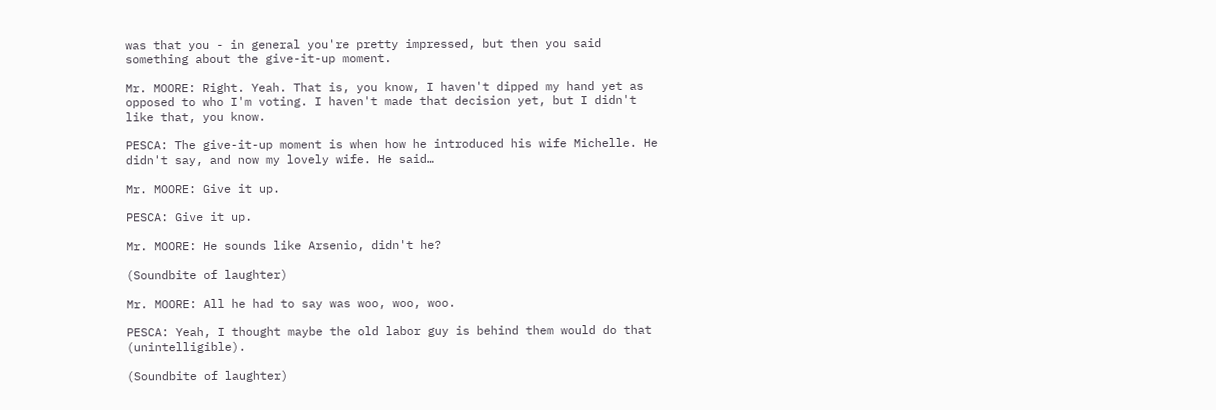was that you - in general you're pretty impressed, but then you said something about the give-it-up moment.

Mr. MOORE: Right. Yeah. That is, you know, I haven't dipped my hand yet as opposed to who I'm voting. I haven't made that decision yet, but I didn't like that, you know.

PESCA: The give-it-up moment is when how he introduced his wife Michelle. He didn't say, and now my lovely wife. He said…

Mr. MOORE: Give it up.

PESCA: Give it up.

Mr. MOORE: He sounds like Arsenio, didn't he?

(Soundbite of laughter)

Mr. MOORE: All he had to say was woo, woo, woo.

PESCA: Yeah, I thought maybe the old labor guy is behind them would do that (unintelligible).

(Soundbite of laughter)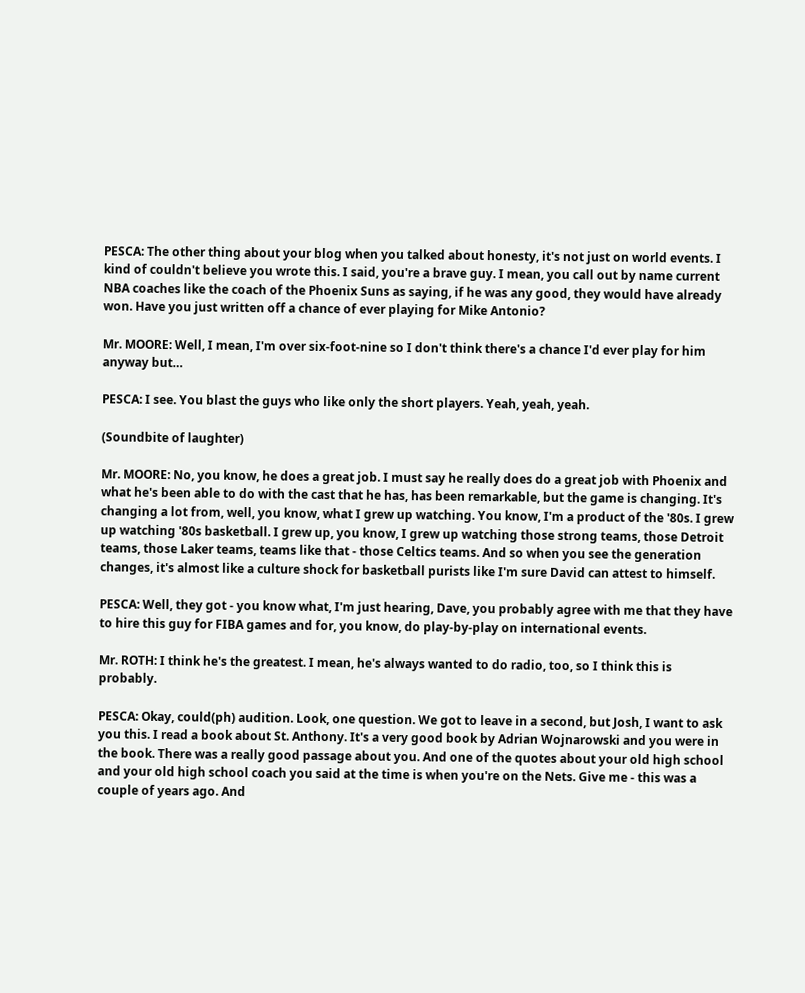PESCA: The other thing about your blog when you talked about honesty, it's not just on world events. I kind of couldn't believe you wrote this. I said, you're a brave guy. I mean, you call out by name current NBA coaches like the coach of the Phoenix Suns as saying, if he was any good, they would have already won. Have you just written off a chance of ever playing for Mike Antonio?

Mr. MOORE: Well, I mean, I'm over six-foot-nine so I don't think there's a chance I'd ever play for him anyway but…

PESCA: I see. You blast the guys who like only the short players. Yeah, yeah, yeah.

(Soundbite of laughter)

Mr. MOORE: No, you know, he does a great job. I must say he really does do a great job with Phoenix and what he's been able to do with the cast that he has, has been remarkable, but the game is changing. It's changing a lot from, well, you know, what I grew up watching. You know, I'm a product of the '80s. I grew up watching '80s basketball. I grew up, you know, I grew up watching those strong teams, those Detroit teams, those Laker teams, teams like that - those Celtics teams. And so when you see the generation changes, it's almost like a culture shock for basketball purists like I'm sure David can attest to himself.

PESCA: Well, they got - you know what, I'm just hearing, Dave, you probably agree with me that they have to hire this guy for FIBA games and for, you know, do play-by-play on international events.

Mr. ROTH: I think he's the greatest. I mean, he's always wanted to do radio, too, so I think this is probably.

PESCA: Okay, could(ph) audition. Look, one question. We got to leave in a second, but Josh, I want to ask you this. I read a book about St. Anthony. It's a very good book by Adrian Wojnarowski and you were in the book. There was a really good passage about you. And one of the quotes about your old high school and your old high school coach you said at the time is when you're on the Nets. Give me - this was a couple of years ago. And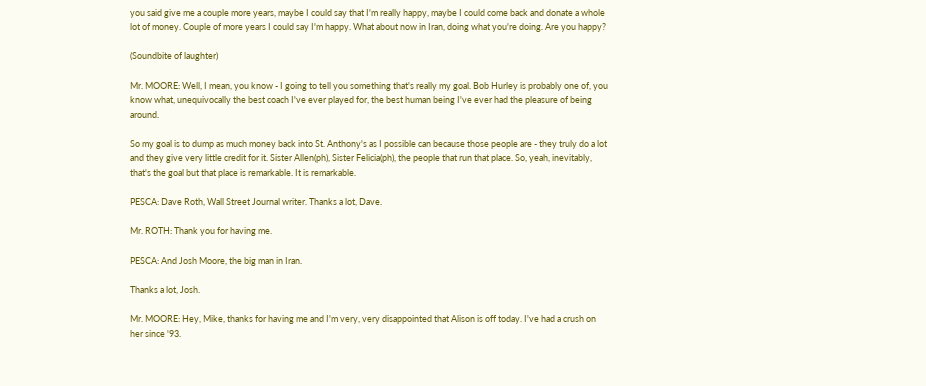you said give me a couple more years, maybe I could say that I'm really happy, maybe I could come back and donate a whole lot of money. Couple of more years I could say I'm happy. What about now in Iran, doing what you're doing. Are you happy?

(Soundbite of laughter)

Mr. MOORE: Well, I mean, you know - I going to tell you something that's really my goal. Bob Hurley is probably one of, you know what, unequivocally the best coach I've ever played for, the best human being I've ever had the pleasure of being around.

So my goal is to dump as much money back into St. Anthony's as I possible can because those people are - they truly do a lot and they give very little credit for it. Sister Allen(ph), Sister Felicia(ph), the people that run that place. So, yeah, inevitably, that's the goal but that place is remarkable. It is remarkable.

PESCA: Dave Roth, Wall Street Journal writer. Thanks a lot, Dave.

Mr. ROTH: Thank you for having me.

PESCA: And Josh Moore, the big man in Iran.

Thanks a lot, Josh.

Mr. MOORE: Hey, Mike, thanks for having me and I'm very, very disappointed that Alison is off today. I've had a crush on her since '93.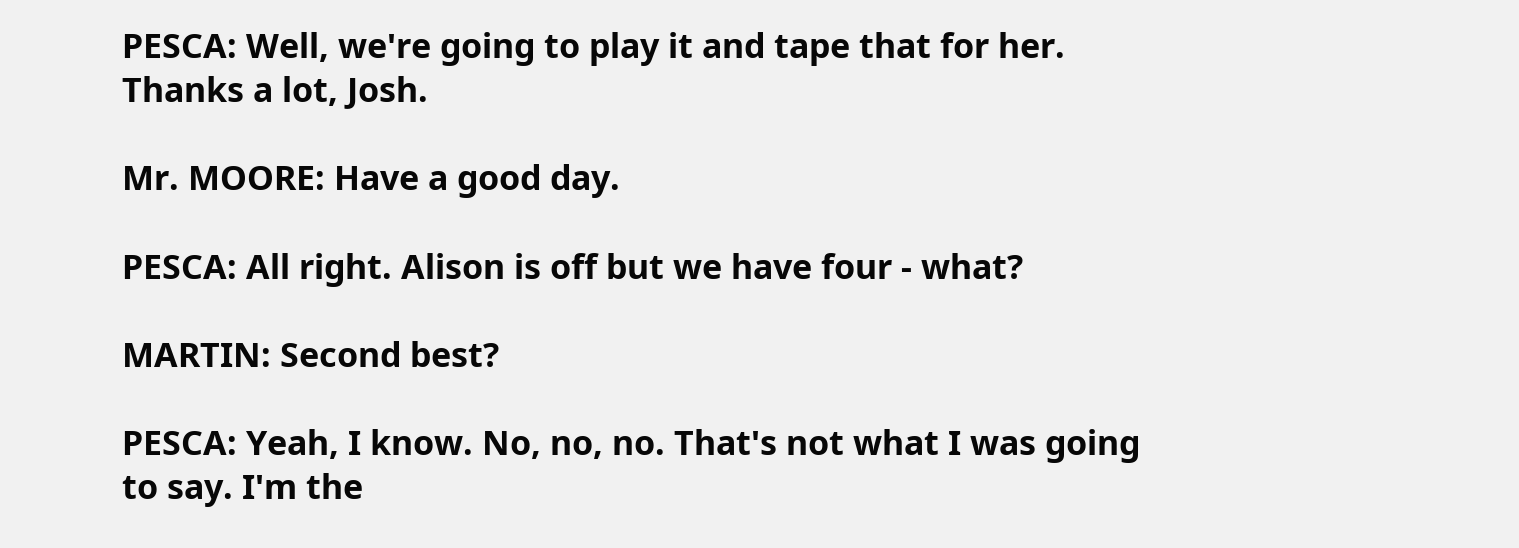PESCA: Well, we're going to play it and tape that for her. Thanks a lot, Josh.

Mr. MOORE: Have a good day.

PESCA: All right. Alison is off but we have four - what?

MARTIN: Second best?

PESCA: Yeah, I know. No, no, no. That's not what I was going to say. I'm the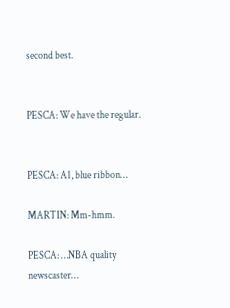second best.


PESCA: We have the regular.


PESCA: A1, blue ribbon…

MARTIN: Mm-hmm.

PESCA: …NBA quality newscaster…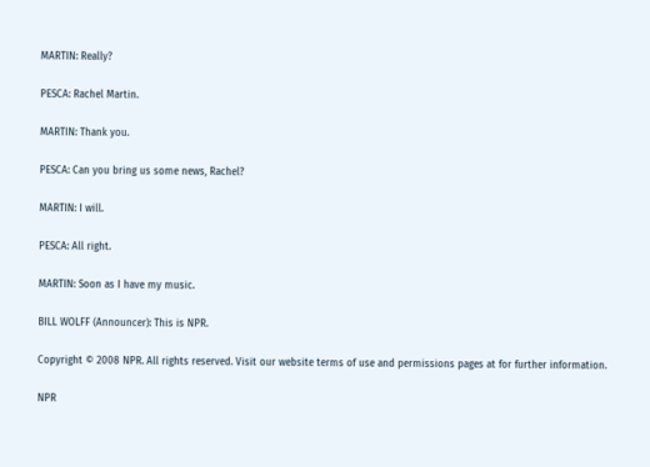MARTIN: Really?

PESCA: Rachel Martin.

MARTIN: Thank you.

PESCA: Can you bring us some news, Rachel?

MARTIN: I will.

PESCA: All right.

MARTIN: Soon as I have my music.

BILL WOLFF (Announcer): This is NPR.

Copyright © 2008 NPR. All rights reserved. Visit our website terms of use and permissions pages at for further information.

NPR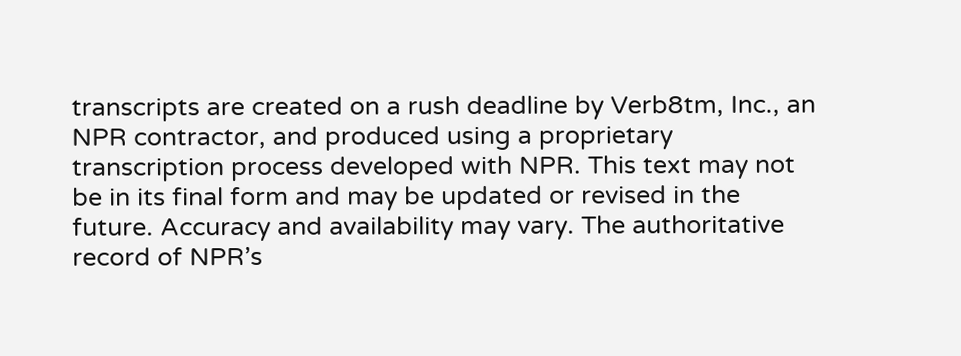transcripts are created on a rush deadline by Verb8tm, Inc., an NPR contractor, and produced using a proprietary transcription process developed with NPR. This text may not be in its final form and may be updated or revised in the future. Accuracy and availability may vary. The authoritative record of NPR’s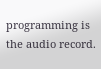programming is the audio record.